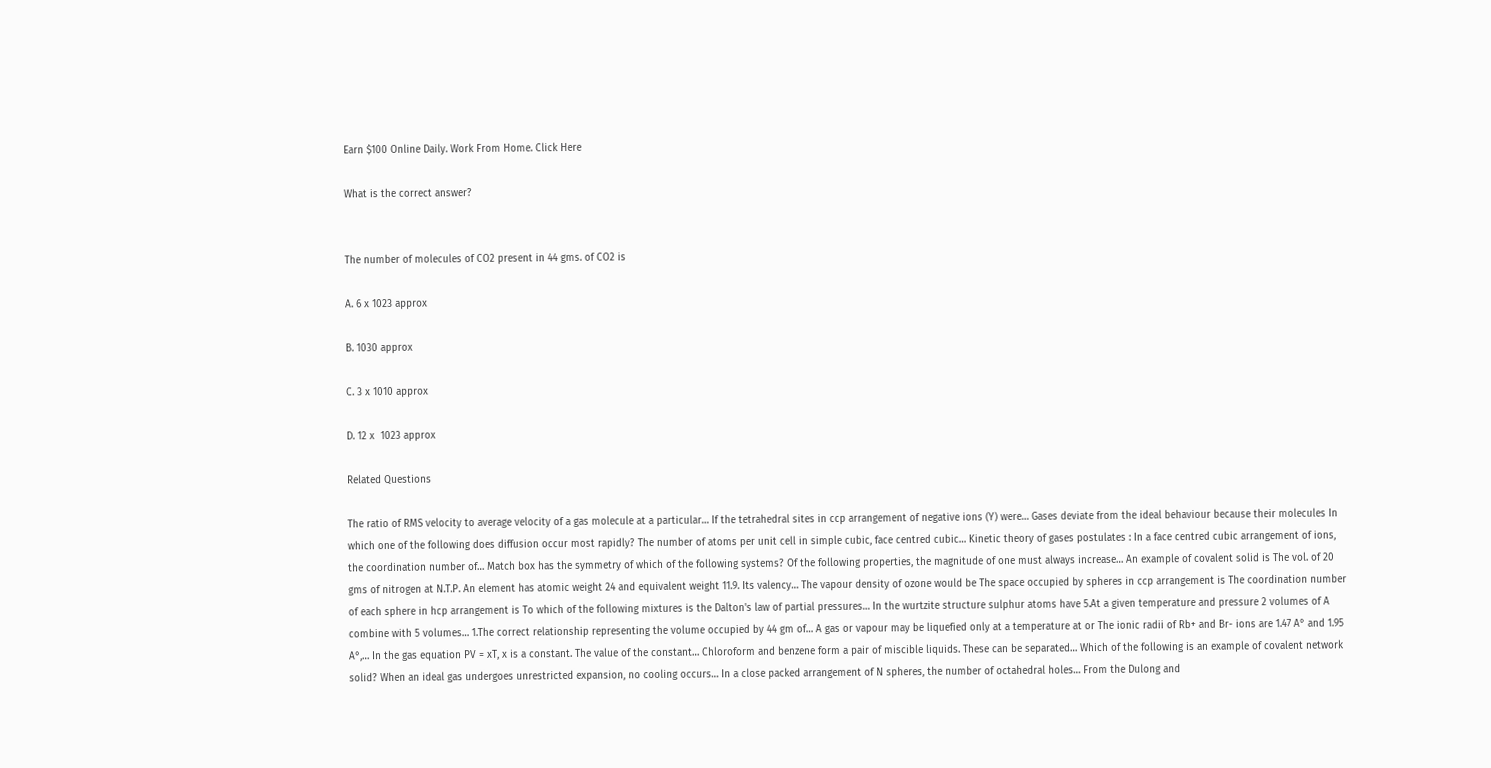Earn $100 Online Daily. Work From Home. Click Here

What is the correct answer?


The number of molecules of CO2 present in 44 gms. of CO2 is

A. 6 x 1023 approx

B. 1030 approx

C. 3 x 1010 approx

D. 12 x  1023 approx

Related Questions

The ratio of RMS velocity to average velocity of a gas molecule at a particular… If the tetrahedral sites in ccp arrangement of negative ions (Y) were… Gases deviate from the ideal behaviour because their molecules In which one of the following does diffusion occur most rapidly? The number of atoms per unit cell in simple cubic, face centred cubic… Kinetic theory of gases postulates : In a face centred cubic arrangement of ions, the coordination number of… Match box has the symmetry of which of the following systems? Of the following properties, the magnitude of one must always increase… An example of covalent solid is The vol. of 20 gms of nitrogen at N.T.P. An element has atomic weight 24 and equivalent weight 11.9. Its valency… The vapour density of ozone would be The space occupied by spheres in ccp arrangement is The coordination number of each sphere in hcp arrangement is To which of the following mixtures is the Dalton's law of partial pressures… In the wurtzite structure sulphur atoms have 5.At a given temperature and pressure 2 volumes of A combine with 5 volumes… 1.The correct relationship representing the volume occupied by 44 gm of… A gas or vapour may be liquefied only at a temperature at or The ionic radii of Rb+ and Br- ions are 1.47 A° and 1.95 A°,… In the gas equation PV = xT, x is a constant. The value of the constant… Chloroform and benzene form a pair of miscible liquids. These can be separated… Which of the following is an example of covalent network solid? When an ideal gas undergoes unrestricted expansion, no cooling occurs… In a close packed arrangement of N spheres, the number of octahedral holes… From the Dulong and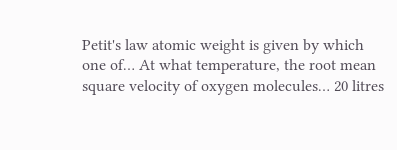Petit's law atomic weight is given by which one of… At what temperature, the root mean square velocity of oxygen molecules… 20 litres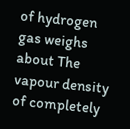of hydrogen gas weighs about The vapour density of completely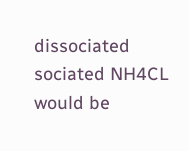dissociated sociated NH4CL would be